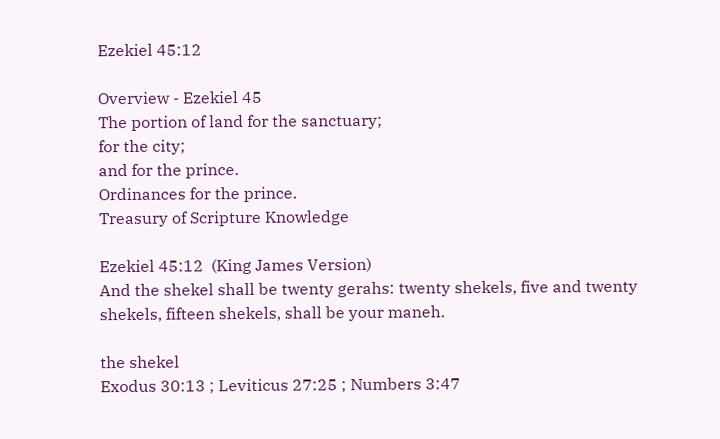Ezekiel 45:12

Overview - Ezekiel 45
The portion of land for the sanctuary;
for the city;
and for the prince.
Ordinances for the prince.
Treasury of Scripture Knowledge

Ezekiel 45:12  (King James Version)
And the shekel shall be twenty gerahs: twenty shekels, five and twenty shekels, fifteen shekels, shall be your maneh.

the shekel
Exodus 30:13 ; Leviticus 27:25 ; Numbers 3:47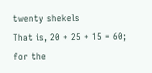twenty shekels
That is, 20 + 25 + 15 = 60; for the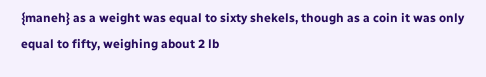{maneh} as a weight was equal to sixty shekels, though as a coin it was only equal to fifty, weighing about 2 lb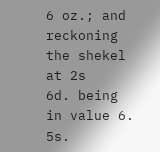6 oz.; and reckoning the shekel at 2s
6d. being in value 6. 5s.